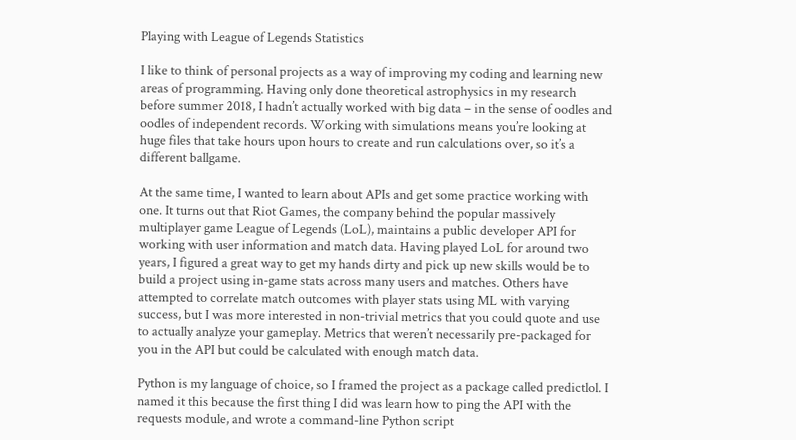Playing with League of Legends Statistics

I like to think of personal projects as a way of improving my coding and learning new areas of programming. Having only done theoretical astrophysics in my research before summer 2018, I hadn’t actually worked with big data – in the sense of oodles and oodles of independent records. Working with simulations means you’re looking at huge files that take hours upon hours to create and run calculations over, so it’s a different ballgame.

At the same time, I wanted to learn about APIs and get some practice working with one. It turns out that Riot Games, the company behind the popular massively multiplayer game League of Legends (LoL), maintains a public developer API for working with user information and match data. Having played LoL for around two years, I figured a great way to get my hands dirty and pick up new skills would be to build a project using in-game stats across many users and matches. Others have attempted to correlate match outcomes with player stats using ML with varying success, but I was more interested in non-trivial metrics that you could quote and use to actually analyze your gameplay. Metrics that weren’t necessarily pre-packaged for you in the API but could be calculated with enough match data.

Python is my language of choice, so I framed the project as a package called predictlol. I named it this because the first thing I did was learn how to ping the API with the requests module, and wrote a command-line Python script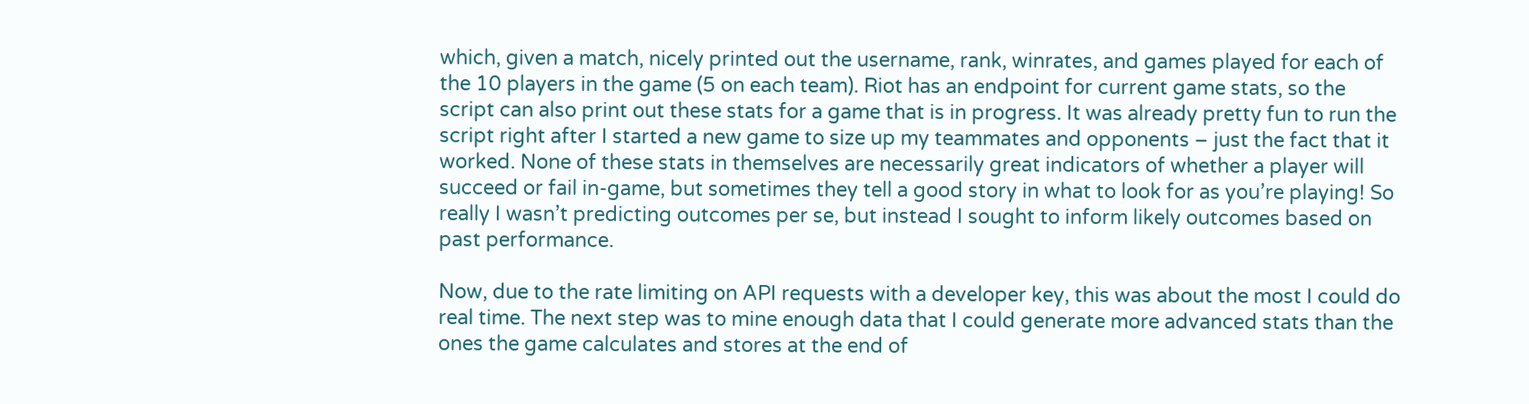which, given a match, nicely printed out the username, rank, winrates, and games played for each of the 10 players in the game (5 on each team). Riot has an endpoint for current game stats, so the script can also print out these stats for a game that is in progress. It was already pretty fun to run the script right after I started a new game to size up my teammates and opponents – just the fact that it worked. None of these stats in themselves are necessarily great indicators of whether a player will succeed or fail in-game, but sometimes they tell a good story in what to look for as you’re playing! So really I wasn’t predicting outcomes per se, but instead I sought to inform likely outcomes based on past performance.

Now, due to the rate limiting on API requests with a developer key, this was about the most I could do real time. The next step was to mine enough data that I could generate more advanced stats than the ones the game calculates and stores at the end of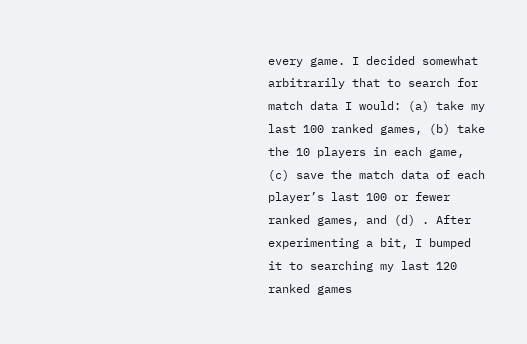every game. I decided somewhat arbitrarily that to search for match data I would: (a) take my last 100 ranked games, (b) take the 10 players in each game, (c) save the match data of each player’s last 100 or fewer ranked games, and (d) . After experimenting a bit, I bumped it to searching my last 120 ranked games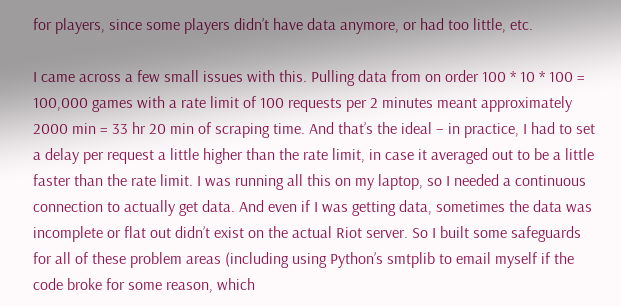for players, since some players didn’t have data anymore, or had too little, etc.

I came across a few small issues with this. Pulling data from on order 100 * 10 * 100 = 100,000 games with a rate limit of 100 requests per 2 minutes meant approximately 2000 min = 33 hr 20 min of scraping time. And that’s the ideal – in practice, I had to set a delay per request a little higher than the rate limit, in case it averaged out to be a little faster than the rate limit. I was running all this on my laptop, so I needed a continuous connection to actually get data. And even if I was getting data, sometimes the data was incomplete or flat out didn’t exist on the actual Riot server. So I built some safeguards for all of these problem areas (including using Python’s smtplib to email myself if the code broke for some reason, which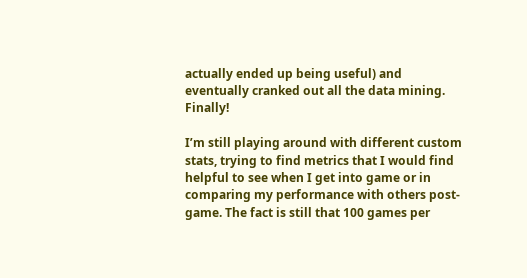actually ended up being useful) and eventually cranked out all the data mining. Finally!

I’m still playing around with different custom stats, trying to find metrics that I would find helpful to see when I get into game or in comparing my performance with others post-game. The fact is still that 100 games per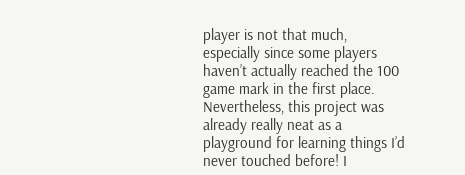player is not that much, especially since some players haven’t actually reached the 100 game mark in the first place. Nevertheless, this project was already really neat as a playground for learning things I’d never touched before! I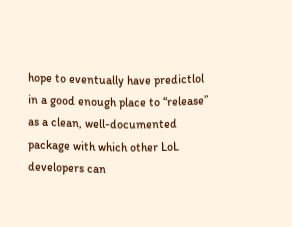hope to eventually have predictlol in a good enough place to “release” as a clean, well-documented package with which other LoL developers can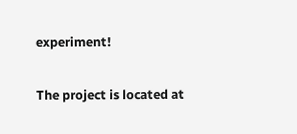experiment!

The project is located at